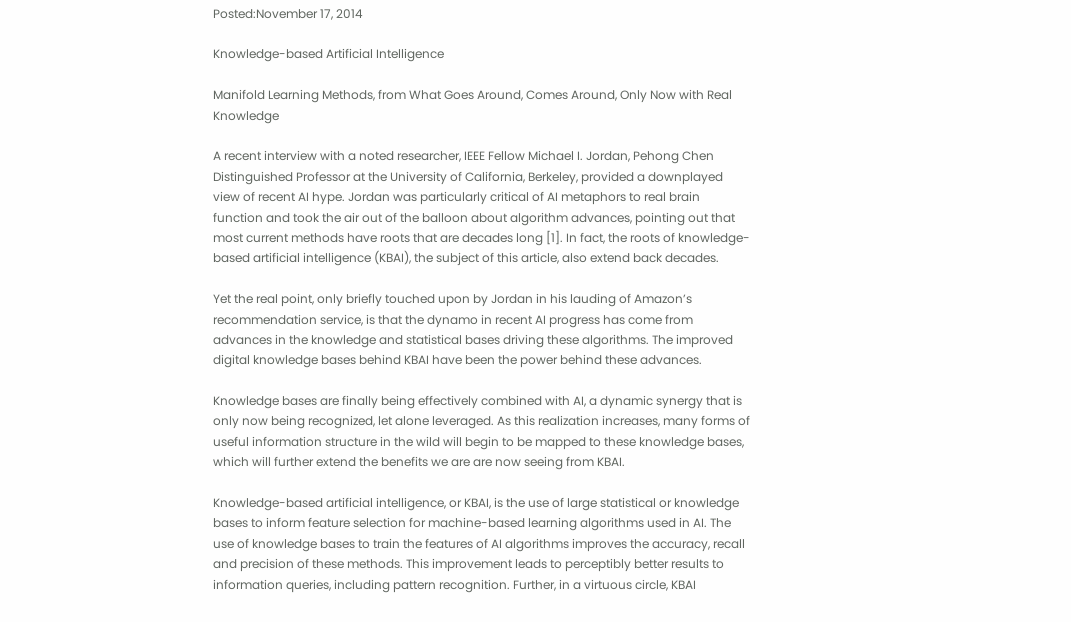Posted:November 17, 2014

Knowledge-based Artificial Intelligence

Manifold Learning Methods, from What Goes Around, Comes Around, Only Now with Real Knowledge

A recent interview with a noted researcher, IEEE Fellow Michael I. Jordan, Pehong Chen Distinguished Professor at the University of California, Berkeley, provided a downplayed view of recent AI hype. Jordan was particularly critical of AI metaphors to real brain function and took the air out of the balloon about algorithm advances, pointing out that most current methods have roots that are decades long [1]. In fact, the roots of knowledge-based artificial intelligence (KBAI), the subject of this article, also extend back decades.

Yet the real point, only briefly touched upon by Jordan in his lauding of Amazon’s recommendation service, is that the dynamo in recent AI progress has come from advances in the knowledge and statistical bases driving these algorithms. The improved digital knowledge bases behind KBAI have been the power behind these advances.

Knowledge bases are finally being effectively combined with AI, a dynamic synergy that is only now being recognized, let alone leveraged. As this realization increases, many forms of useful information structure in the wild will begin to be mapped to these knowledge bases, which will further extend the benefits we are are now seeing from KBAI.

Knowledge-based artificial intelligence, or KBAI, is the use of large statistical or knowledge bases to inform feature selection for machine-based learning algorithms used in AI. The use of knowledge bases to train the features of AI algorithms improves the accuracy, recall and precision of these methods. This improvement leads to perceptibly better results to information queries, including pattern recognition. Further, in a virtuous circle, KBAI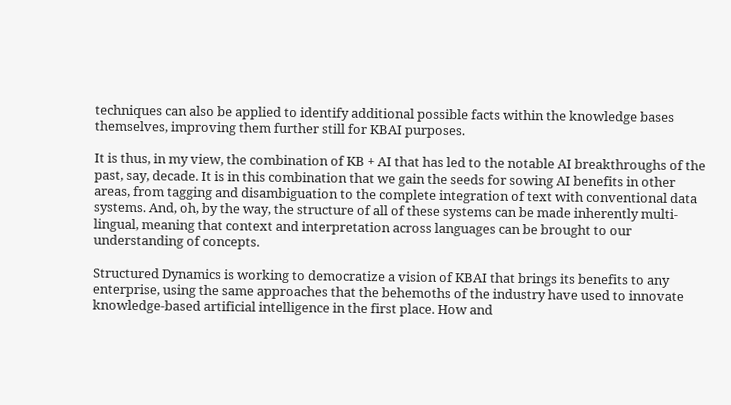techniques can also be applied to identify additional possible facts within the knowledge bases themselves, improving them further still for KBAI purposes.

It is thus, in my view, the combination of KB + AI that has led to the notable AI breakthroughs of the past, say, decade. It is in this combination that we gain the seeds for sowing AI benefits in other areas, from tagging and disambiguation to the complete integration of text with conventional data systems. And, oh, by the way, the structure of all of these systems can be made inherently multi-lingual, meaning that context and interpretation across languages can be brought to our understanding of concepts.

Structured Dynamics is working to democratize a vision of KBAI that brings its benefits to any enterprise, using the same approaches that the behemoths of the industry have used to innovate knowledge-based artificial intelligence in the first place. How and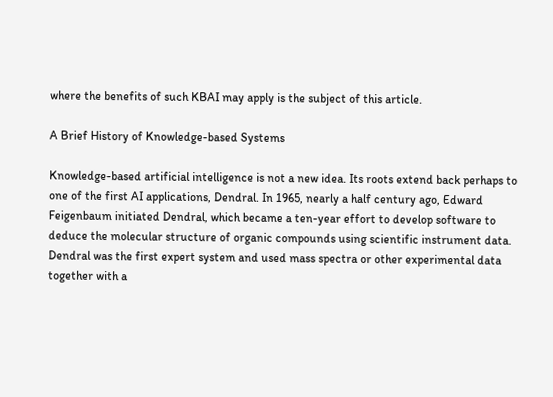where the benefits of such KBAI may apply is the subject of this article.

A Brief History of Knowledge-based Systems

Knowledge-based artificial intelligence is not a new idea. Its roots extend back perhaps to one of the first AI applications, Dendral. In 1965, nearly a half century ago, Edward Feigenbaum initiated Dendral, which became a ten-year effort to develop software to deduce the molecular structure of organic compounds using scientific instrument data. Dendral was the first expert system and used mass spectra or other experimental data together with a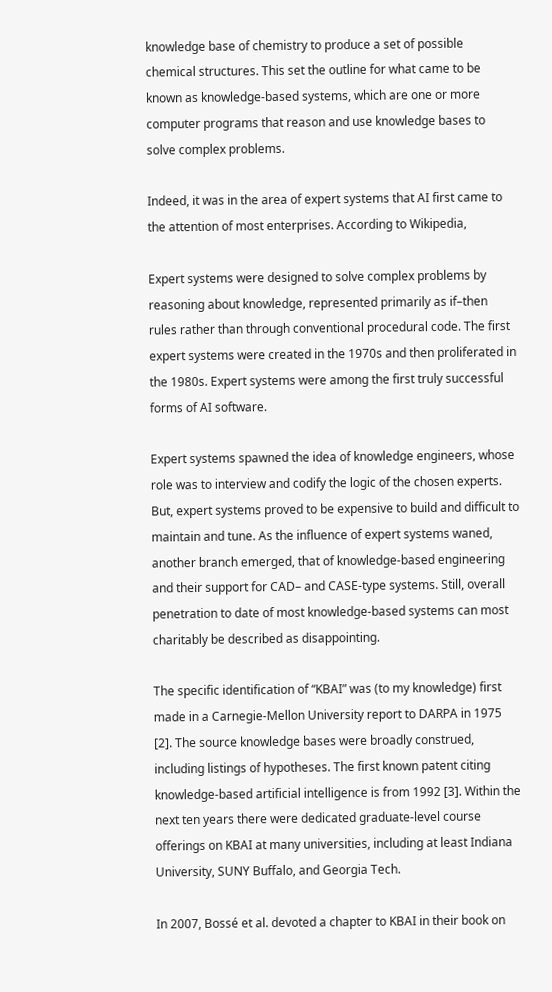knowledge base of chemistry to produce a set of possible chemical structures. This set the outline for what came to be known as knowledge-based systems, which are one or more computer programs that reason and use knowledge bases to solve complex problems.

Indeed, it was in the area of expert systems that AI first came to the attention of most enterprises. According to Wikipedia,

Expert systems were designed to solve complex problems by reasoning about knowledge, represented primarily as if–then rules rather than through conventional procedural code. The first expert systems were created in the 1970s and then proliferated in the 1980s. Expert systems were among the first truly successful forms of AI software.

Expert systems spawned the idea of knowledge engineers, whose role was to interview and codify the logic of the chosen experts. But, expert systems proved to be expensive to build and difficult to maintain and tune. As the influence of expert systems waned, another branch emerged, that of knowledge-based engineering and their support for CAD– and CASE-type systems. Still, overall penetration to date of most knowledge-based systems can most charitably be described as disappointing.

The specific identification of “KBAI” was (to my knowledge) first made in a Carnegie-Mellon University report to DARPA in 1975 [2]. The source knowledge bases were broadly construed, including listings of hypotheses. The first known patent citing knowledge-based artificial intelligence is from 1992 [3]. Within the next ten years there were dedicated graduate-level course offerings on KBAI at many universities, including at least Indiana University, SUNY Buffalo, and Georgia Tech.

In 2007, Bossé et al. devoted a chapter to KBAI in their book on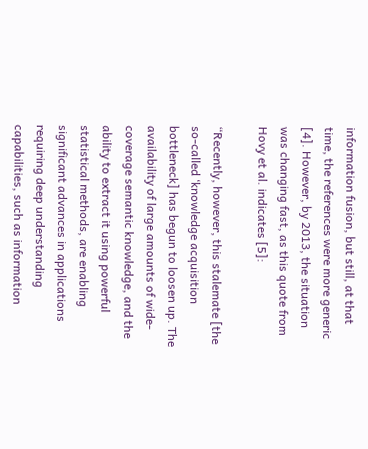information fusion, but still, at that time, the references were more generic [4]. However, by 2013, the situation was changing fast, as this quote from Hovy et al. indicates [5]:

“Recently, however, this stalemate [the so-called ‘knowledge acquisition bottleneck] has begun to loosen up. The availability of large amounts of wide-coverage semantic knowledge, and the ability to extract it using powerful statistical methods, are enabling significant advances in applications requiring deep understanding capabilities, such as information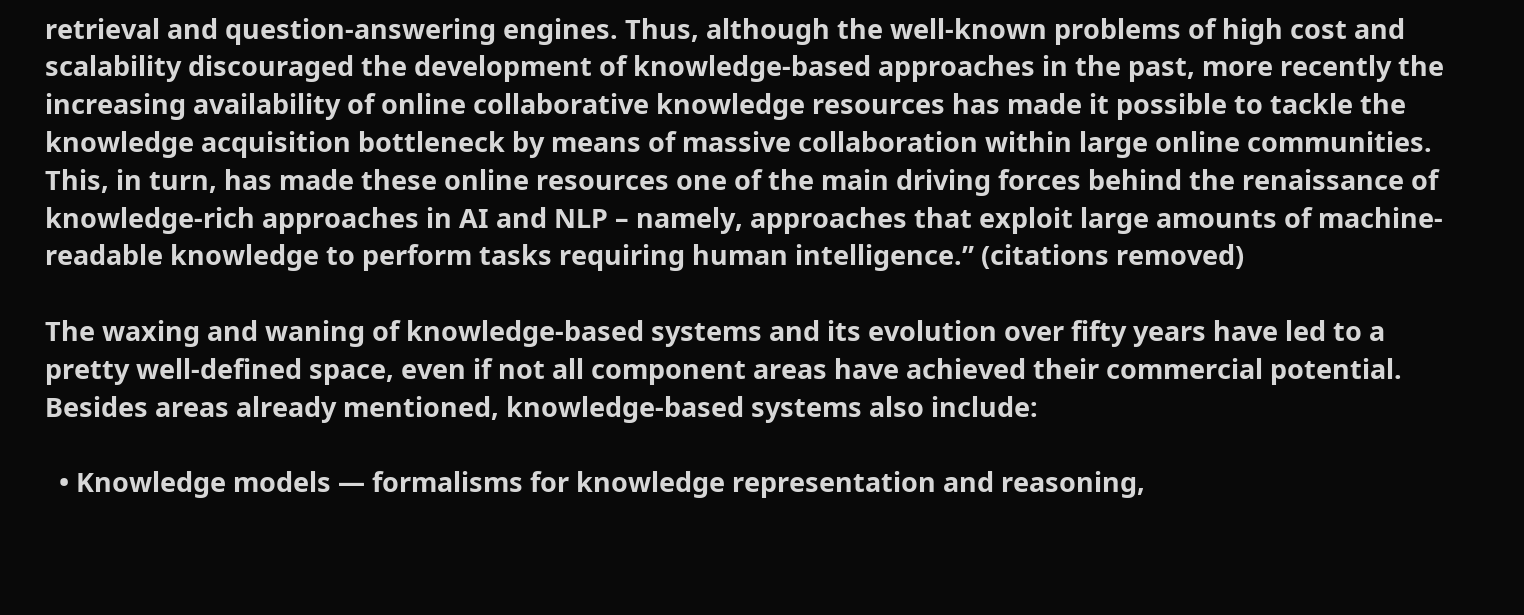retrieval and question-answering engines. Thus, although the well-known problems of high cost and scalability discouraged the development of knowledge-based approaches in the past, more recently the increasing availability of online collaborative knowledge resources has made it possible to tackle the knowledge acquisition bottleneck by means of massive collaboration within large online communities. This, in turn, has made these online resources one of the main driving forces behind the renaissance of knowledge-rich approaches in AI and NLP – namely, approaches that exploit large amounts of machine-readable knowledge to perform tasks requiring human intelligence.” (citations removed)

The waxing and waning of knowledge-based systems and its evolution over fifty years have led to a pretty well-defined space, even if not all component areas have achieved their commercial potential. Besides areas already mentioned, knowledge-based systems also include:

  • Knowledge models — formalisms for knowledge representation and reasoning,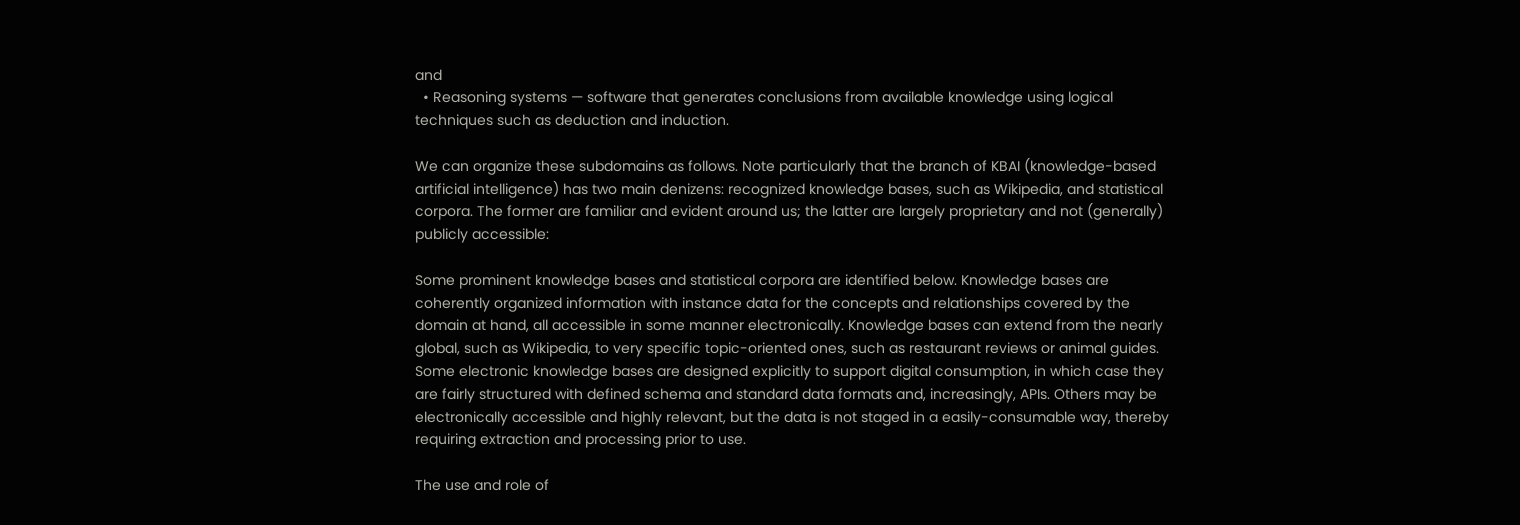and
  • Reasoning systems — software that generates conclusions from available knowledge using logical techniques such as deduction and induction.

We can organize these subdomains as follows. Note particularly that the branch of KBAI (knowledge-based artificial intelligence) has two main denizens: recognized knowledge bases, such as Wikipedia, and statistical corpora. The former are familiar and evident around us; the latter are largely proprietary and not (generally) publicly accessible:

Some prominent knowledge bases and statistical corpora are identified below. Knowledge bases are coherently organized information with instance data for the concepts and relationships covered by the domain at hand, all accessible in some manner electronically. Knowledge bases can extend from the nearly global, such as Wikipedia, to very specific topic-oriented ones, such as restaurant reviews or animal guides. Some electronic knowledge bases are designed explicitly to support digital consumption, in which case they are fairly structured with defined schema and standard data formats and, increasingly, APIs. Others may be electronically accessible and highly relevant, but the data is not staged in a easily-consumable way, thereby requiring extraction and processing prior to use.

The use and role of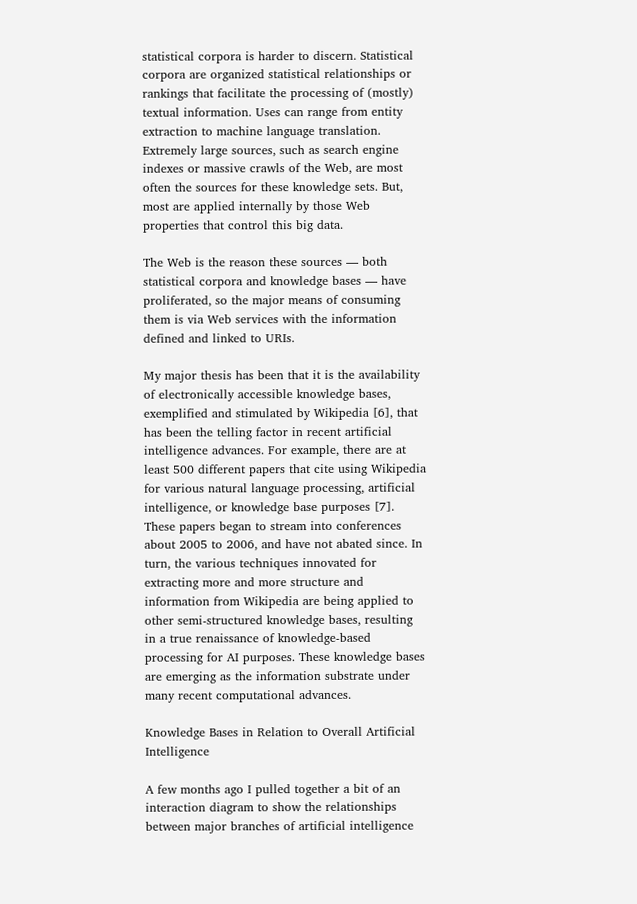statistical corpora is harder to discern. Statistical corpora are organized statistical relationships or rankings that facilitate the processing of (mostly) textual information. Uses can range from entity extraction to machine language translation. Extremely large sources, such as search engine indexes or massive crawls of the Web, are most often the sources for these knowledge sets. But, most are applied internally by those Web properties that control this big data.

The Web is the reason these sources — both statistical corpora and knowledge bases — have proliferated, so the major means of consuming them is via Web services with the information defined and linked to URIs.

My major thesis has been that it is the availability of electronically accessible knowledge bases, exemplified and stimulated by Wikipedia [6], that has been the telling factor in recent artificial intelligence advances. For example, there are at least 500 different papers that cite using Wikipedia for various natural language processing, artificial intelligence, or knowledge base purposes [7]. These papers began to stream into conferences about 2005 to 2006, and have not abated since. In turn, the various techniques innovated for extracting more and more structure and information from Wikipedia are being applied to other semi-structured knowledge bases, resulting in a true renaissance of knowledge-based processing for AI purposes. These knowledge bases are emerging as the information substrate under many recent computational advances.

Knowledge Bases in Relation to Overall Artificial Intelligence

A few months ago I pulled together a bit of an interaction diagram to show the relationships between major branches of artificial intelligence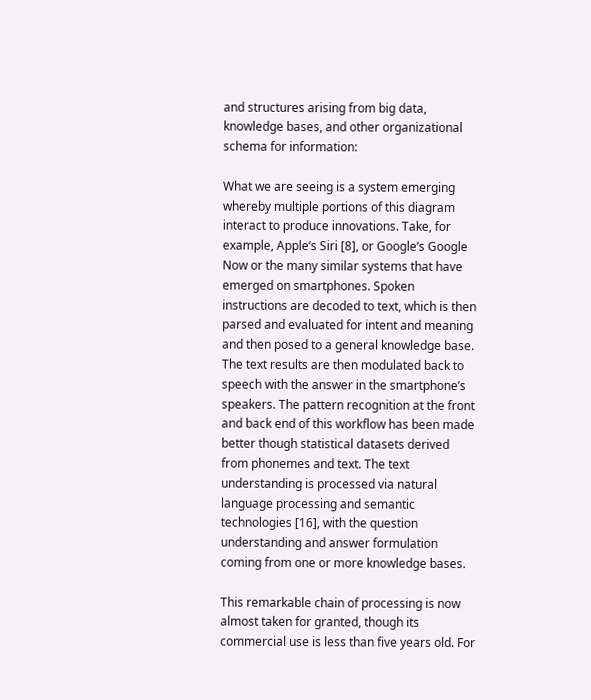and structures arising from big data, knowledge bases, and other organizational schema for information:

What we are seeing is a system emerging whereby multiple portions of this diagram interact to produce innovations. Take, for example, Apple‘s Siri [8], or Google’s Google Now or the many similar systems that have emerged on smartphones. Spoken instructions are decoded to text, which is then parsed and evaluated for intent and meaning and then posed to a general knowledge base. The text results are then modulated back to speech with the answer in the smartphone’s speakers. The pattern recognition at the front and back end of this workflow has been made better though statistical datasets derived from phonemes and text. The text understanding is processed via natural language processing and semantic technologies [16], with the question understanding and answer formulation coming from one or more knowledge bases.

This remarkable chain of processing is now almost taken for granted, though its commercial use is less than five years old. For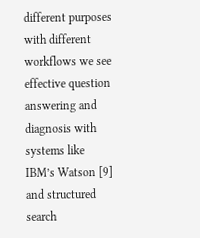different purposes with different workflows we see effective question answering and diagnosis with systems like IBM’s Watson [9] and structured search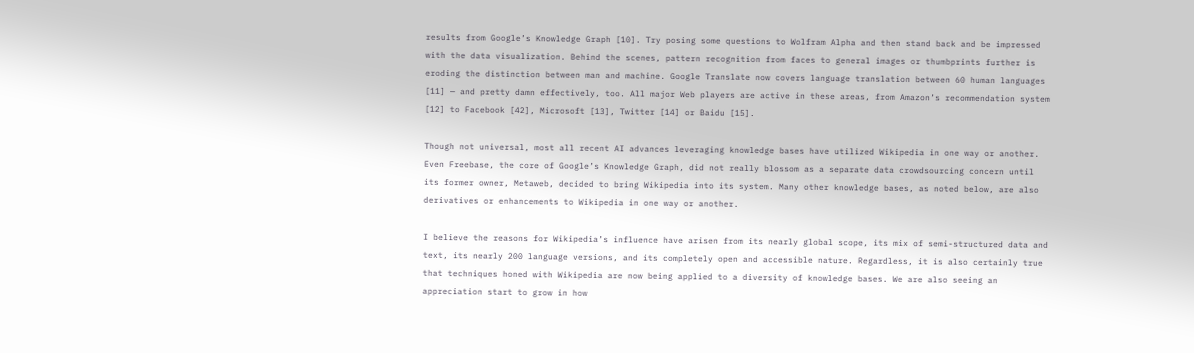results from Google’s Knowledge Graph [10]. Try posing some questions to Wolfram Alpha and then stand back and be impressed with the data visualization. Behind the scenes, pattern recognition from faces to general images or thumbprints further is eroding the distinction between man and machine. Google Translate now covers language translation between 60 human languages [11] — and pretty damn effectively, too. All major Web players are active in these areas, from Amazon’s recommendation system [12] to Facebook [42], Microsoft [13], Twitter [14] or Baidu [15].

Though not universal, most all recent AI advances leveraging knowledge bases have utilized Wikipedia in one way or another. Even Freebase, the core of Google’s Knowledge Graph, did not really blossom as a separate data crowdsourcing concern until its former owner, Metaweb, decided to bring Wikipedia into its system. Many other knowledge bases, as noted below, are also derivatives or enhancements to Wikipedia in one way or another.

I believe the reasons for Wikipedia’s influence have arisen from its nearly global scope, its mix of semi-structured data and text, its nearly 200 language versions, and its completely open and accessible nature. Regardless, it is also certainly true that techniques honed with Wikipedia are now being applied to a diversity of knowledge bases. We are also seeing an appreciation start to grow in how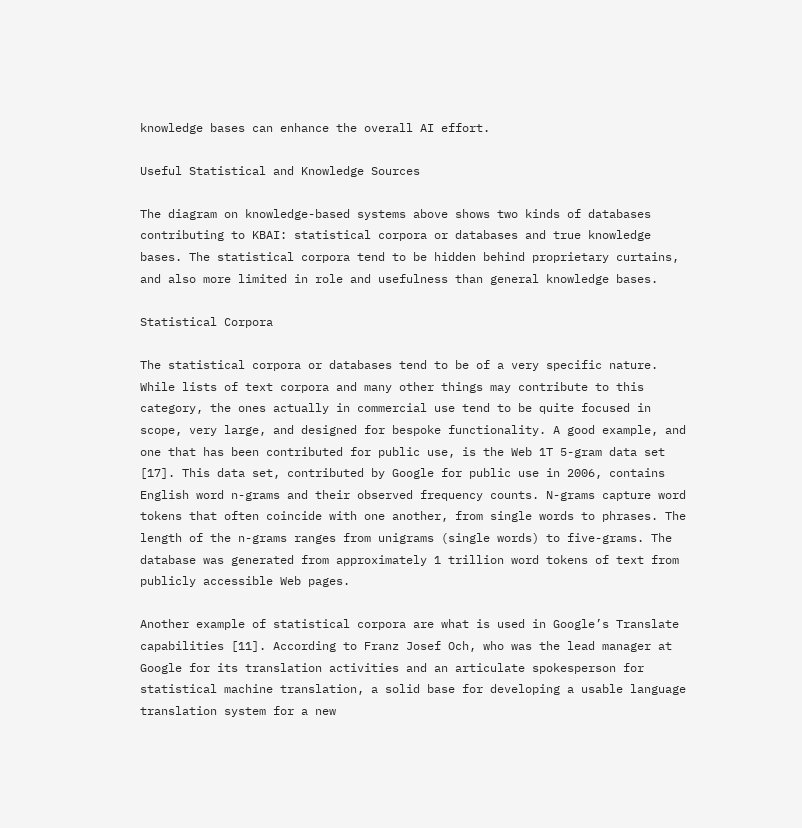knowledge bases can enhance the overall AI effort.

Useful Statistical and Knowledge Sources

The diagram on knowledge-based systems above shows two kinds of databases contributing to KBAI: statistical corpora or databases and true knowledge bases. The statistical corpora tend to be hidden behind proprietary curtains, and also more limited in role and usefulness than general knowledge bases.

Statistical Corpora

The statistical corpora or databases tend to be of a very specific nature. While lists of text corpora and many other things may contribute to this category, the ones actually in commercial use tend to be quite focused in scope, very large, and designed for bespoke functionality. A good example, and one that has been contributed for public use, is the Web 1T 5-gram data set [17]. This data set, contributed by Google for public use in 2006, contains English word n-grams and their observed frequency counts. N-grams capture word tokens that often coincide with one another, from single words to phrases. The length of the n-grams ranges from unigrams (single words) to five-grams. The database was generated from approximately 1 trillion word tokens of text from publicly accessible Web pages.

Another example of statistical corpora are what is used in Google’s Translate capabilities [11]. According to Franz Josef Och, who was the lead manager at Google for its translation activities and an articulate spokesperson for statistical machine translation, a solid base for developing a usable language translation system for a new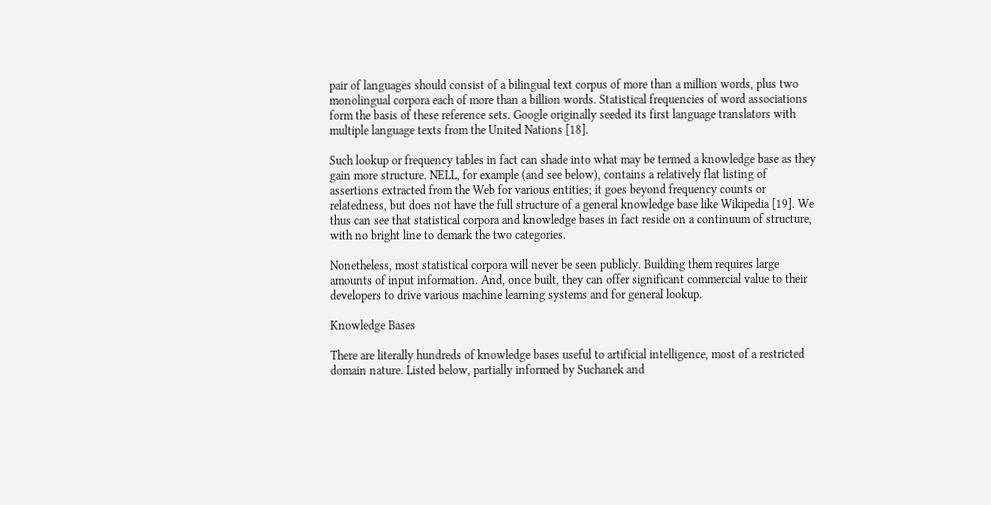pair of languages should consist of a bilingual text corpus of more than a million words, plus two monolingual corpora each of more than a billion words. Statistical frequencies of word associations form the basis of these reference sets. Google originally seeded its first language translators with multiple language texts from the United Nations [18].

Such lookup or frequency tables in fact can shade into what may be termed a knowledge base as they gain more structure. NELL, for example (and see below), contains a relatively flat listing of assertions extracted from the Web for various entities; it goes beyond frequency counts or relatedness, but does not have the full structure of a general knowledge base like Wikipedia [19]. We thus can see that statistical corpora and knowledge bases in fact reside on a continuum of structure, with no bright line to demark the two categories.

Nonetheless, most statistical corpora will never be seen publicly. Building them requires large amounts of input information. And, once built, they can offer significant commercial value to their developers to drive various machine learning systems and for general lookup.

Knowledge Bases

There are literally hundreds of knowledge bases useful to artificial intelligence, most of a restricted domain nature. Listed below, partially informed by Suchanek and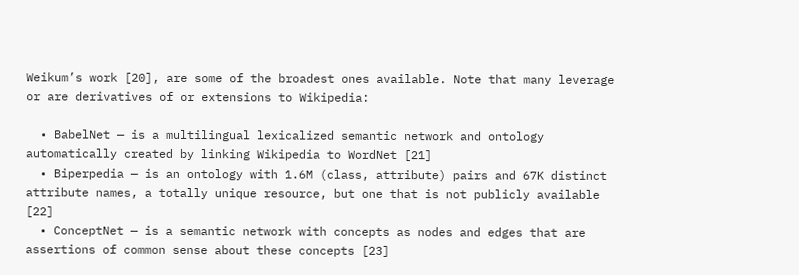Weikum’s work [20], are some of the broadest ones available. Note that many leverage or are derivatives of or extensions to Wikipedia:

  • BabelNet — is a multilingual lexicalized semantic network and ontology automatically created by linking Wikipedia to WordNet [21]
  • Biperpedia — is an ontology with 1.6M (class, attribute) pairs and 67K distinct attribute names, a totally unique resource, but one that is not publicly available [22]
  • ConceptNet — is a semantic network with concepts as nodes and edges that are assertions of common sense about these concepts [23]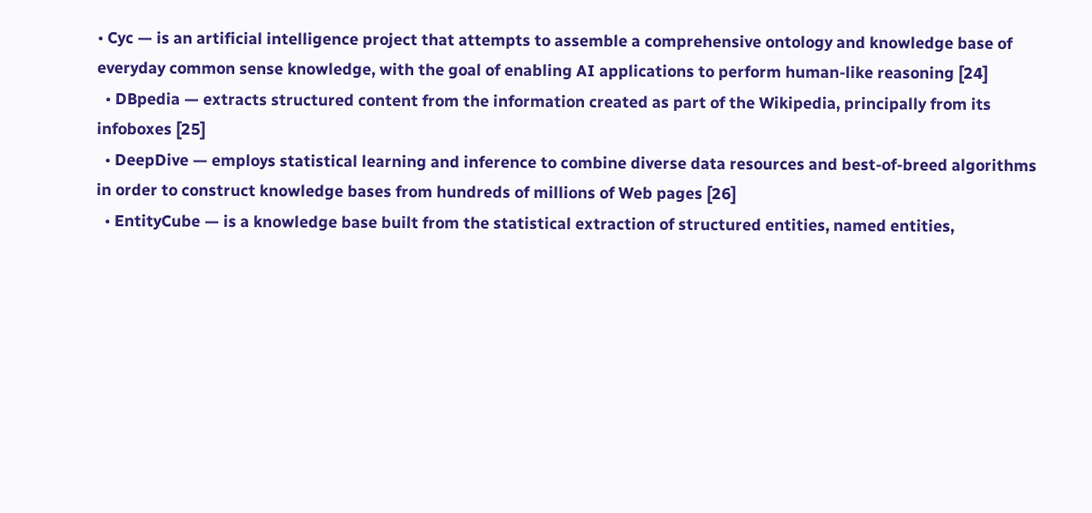• Cyc — is an artificial intelligence project that attempts to assemble a comprehensive ontology and knowledge base of everyday common sense knowledge, with the goal of enabling AI applications to perform human-like reasoning [24]
  • DBpedia — extracts structured content from the information created as part of the Wikipedia, principally from its infoboxes [25]
  • DeepDive — employs statistical learning and inference to combine diverse data resources and best-of-breed algorithms in order to construct knowledge bases from hundreds of millions of Web pages [26]
  • EntityCube — is a knowledge base built from the statistical extraction of structured entities, named entities,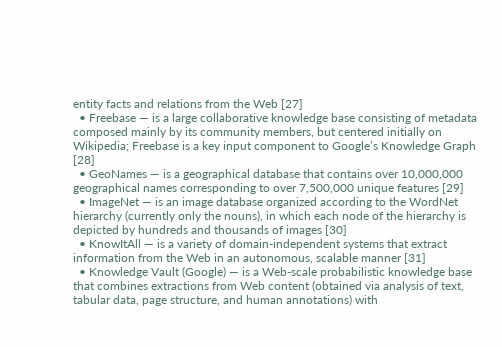entity facts and relations from the Web [27]
  • Freebase — is a large collaborative knowledge base consisting of metadata composed mainly by its community members, but centered initially on Wikipedia; Freebase is a key input component to Google’s Knowledge Graph [28]
  • GeoNames — is a geographical database that contains over 10,000,000 geographical names corresponding to over 7,500,000 unique features [29]
  • ImageNet — is an image database organized according to the WordNet hierarchy (currently only the nouns), in which each node of the hierarchy is depicted by hundreds and thousands of images [30]
  • KnowItAll — is a variety of domain-independent systems that extract information from the Web in an autonomous, scalable manner [31]
  • Knowledge Vault (Google) — is a Web-scale probabilistic knowledge base that combines extractions from Web content (obtained via analysis of text, tabular data, page structure, and human annotations) with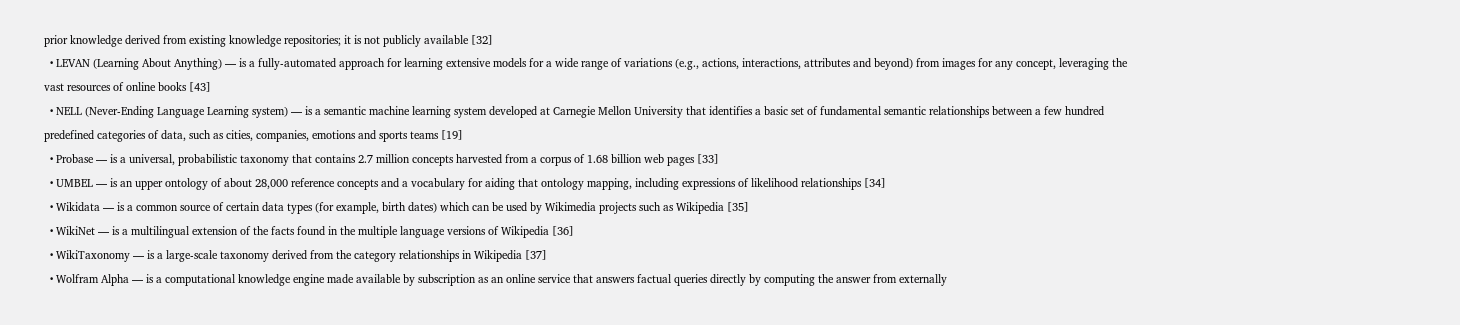prior knowledge derived from existing knowledge repositories; it is not publicly available [32]
  • LEVAN (Learning About Anything) — is a fully-automated approach for learning extensive models for a wide range of variations (e.g., actions, interactions, attributes and beyond) from images for any concept, leveraging the vast resources of online books [43]
  • NELL (Never-Ending Language Learning system) — is a semantic machine learning system developed at Carnegie Mellon University that identifies a basic set of fundamental semantic relationships between a few hundred predefined categories of data, such as cities, companies, emotions and sports teams [19]
  • Probase — is a universal, probabilistic taxonomy that contains 2.7 million concepts harvested from a corpus of 1.68 billion web pages [33]
  • UMBEL — is an upper ontology of about 28,000 reference concepts and a vocabulary for aiding that ontology mapping, including expressions of likelihood relationships [34]
  • Wikidata — is a common source of certain data types (for example, birth dates) which can be used by Wikimedia projects such as Wikipedia [35]
  • WikiNet — is a multilingual extension of the facts found in the multiple language versions of Wikipedia [36]
  • WikiTaxonomy — is a large-scale taxonomy derived from the category relationships in Wikipedia [37]
  • Wolfram Alpha — is a computational knowledge engine made available by subscription as an online service that answers factual queries directly by computing the answer from externally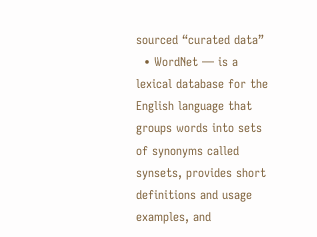sourced “curated data”
  • WordNet — is a lexical database for the English language that groups words into sets of synonyms called synsets, provides short definitions and usage examples, and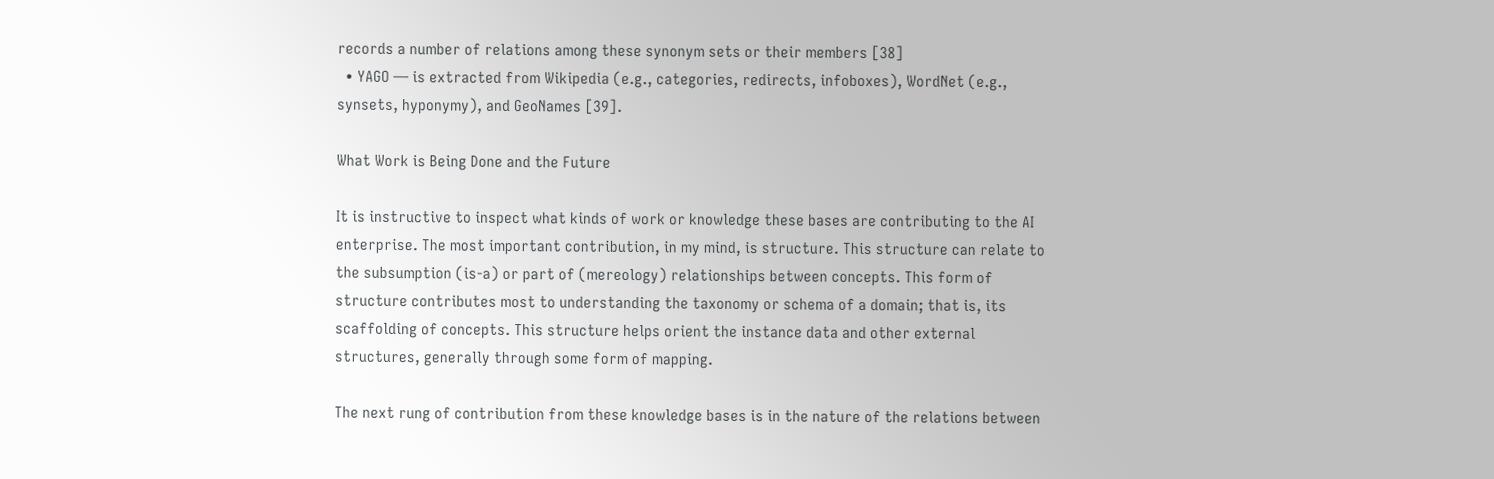records a number of relations among these synonym sets or their members [38]
  • YAGO — is extracted from Wikipedia (e.g., categories, redirects, infoboxes), WordNet (e.g., synsets, hyponymy), and GeoNames [39].

What Work is Being Done and the Future

It is instructive to inspect what kinds of work or knowledge these bases are contributing to the AI enterprise. The most important contribution, in my mind, is structure. This structure can relate to the subsumption (is-a) or part of (mereology) relationships between concepts. This form of structure contributes most to understanding the taxonomy or schema of a domain; that is, its scaffolding of concepts. This structure helps orient the instance data and other external structures, generally through some form of mapping.

The next rung of contribution from these knowledge bases is in the nature of the relations between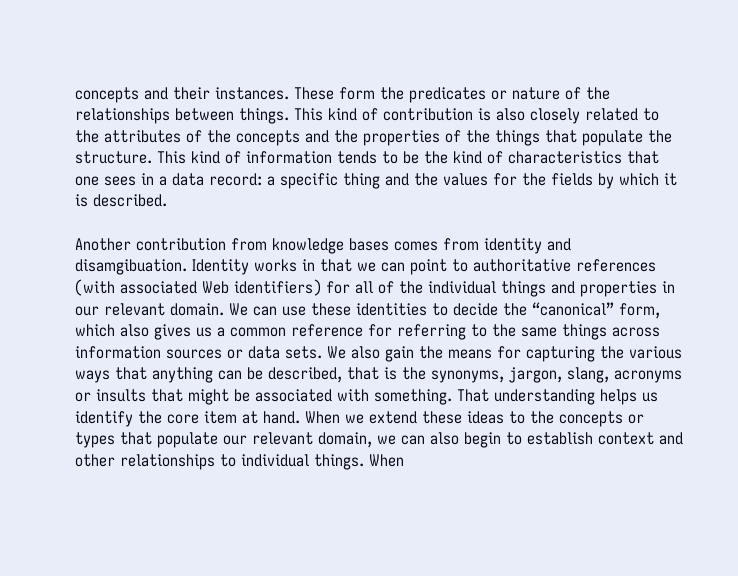concepts and their instances. These form the predicates or nature of the relationships between things. This kind of contribution is also closely related to the attributes of the concepts and the properties of the things that populate the structure. This kind of information tends to be the kind of characteristics that one sees in a data record: a specific thing and the values for the fields by which it is described.

Another contribution from knowledge bases comes from identity and disamgibuation. Identity works in that we can point to authoritative references (with associated Web identifiers) for all of the individual things and properties in our relevant domain. We can use these identities to decide the “canonical” form, which also gives us a common reference for referring to the same things across information sources or data sets. We also gain the means for capturing the various ways that anything can be described, that is the synonyms, jargon, slang, acronyms or insults that might be associated with something. That understanding helps us identify the core item at hand. When we extend these ideas to the concepts or types that populate our relevant domain, we can also begin to establish context and other relationships to individual things. When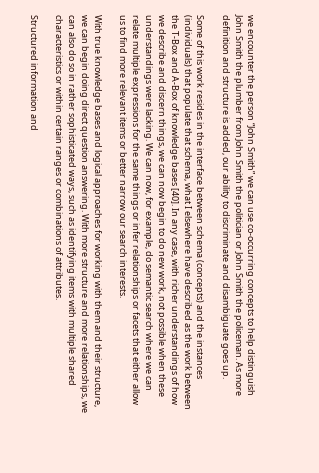we encounter the person “John Smith” we can use co-occurring concepts to help distinguish John Smith the plumber from John Smith the politician or John Smith the policeman. As more definition and structure is added, our ability to discriminate and disambiguate goes up.

Some of this work resides in the interface between schema (concepts) and the instances (individuals) that populate that schema, what I elsewhere have described as the work between the T-Box and A-Box of knowledge bases [40]. In any case, with richer understandings of how we describe and discern things, we can now begin to do new work, not possible when these understandings were lacking. We can now, for example, do semantic search where we can relate multiple expressions for the same things or infer relationships or facets that either allow us to find more relevant items or better narrow our search interests.

With true knowledge bases and logical approaches for working with them and their structure, we can begin doing direct question answering. With more structure and more relationships, we can also do so in rather sophisticated ways, such as identifying items with multiple shared characteristics or within certain ranges or combinations of attributes.

Structured information and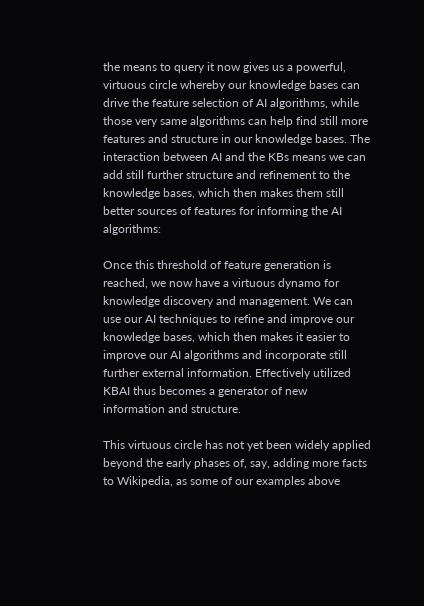the means to query it now gives us a powerful, virtuous circle whereby our knowledge bases can drive the feature selection of AI algorithms, while those very same algorithms can help find still more features and structure in our knowledge bases. The interaction between AI and the KBs means we can add still further structure and refinement to the knowledge bases, which then makes them still better sources of features for informing the AI algorithms:

Once this threshold of feature generation is reached, we now have a virtuous dynamo for knowledge discovery and management. We can use our AI techniques to refine and improve our knowledge bases, which then makes it easier to improve our AI algorithms and incorporate still further external information. Effectively utilized KBAI thus becomes a generator of new information and structure.

This virtuous circle has not yet been widely applied beyond the early phases of, say, adding more facts to Wikipedia, as some of our examples above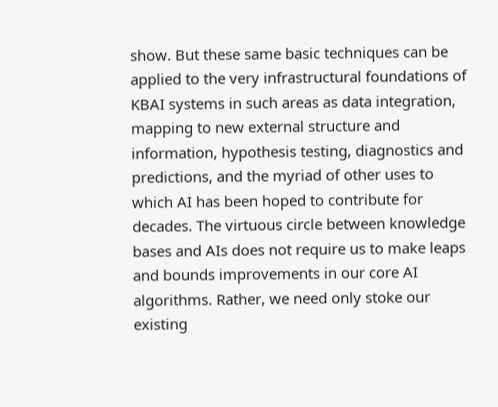show. But these same basic techniques can be applied to the very infrastructural foundations of KBAI systems in such areas as data integration, mapping to new external structure and information, hypothesis testing, diagnostics and predictions, and the myriad of other uses to which AI has been hoped to contribute for decades. The virtuous circle between knowledge bases and AIs does not require us to make leaps and bounds improvements in our core AI algorithms. Rather, we need only stoke our existing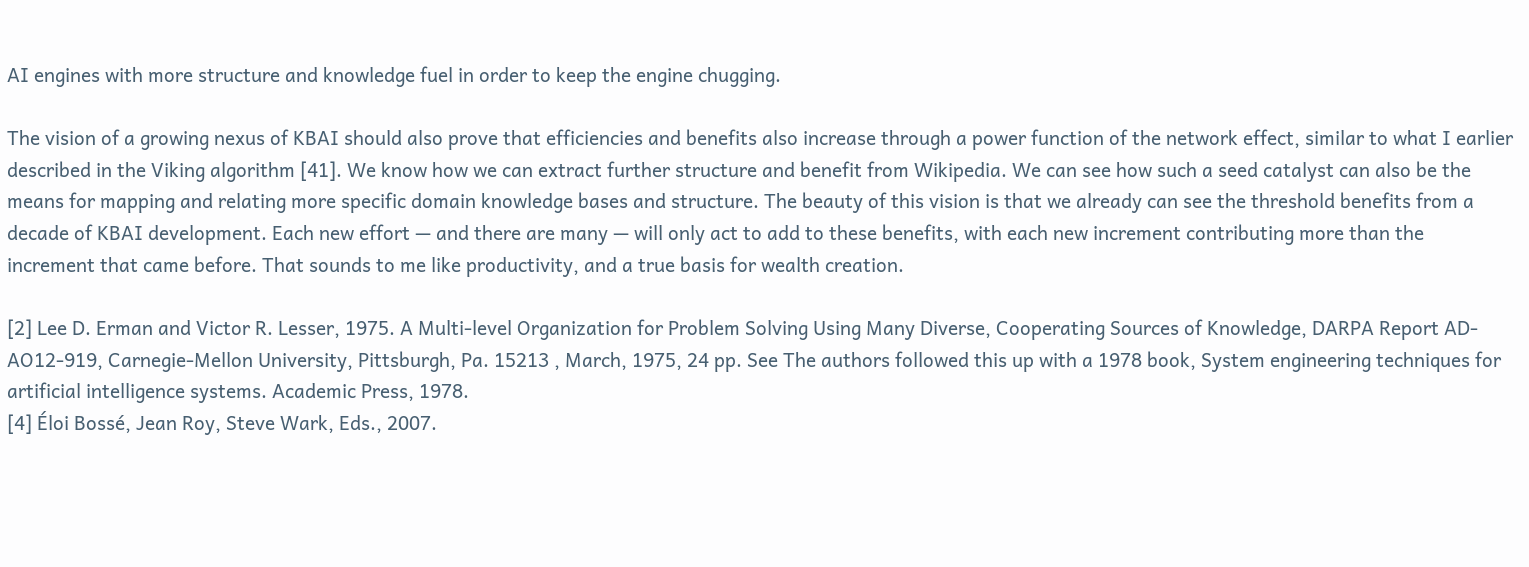AI engines with more structure and knowledge fuel in order to keep the engine chugging.

The vision of a growing nexus of KBAI should also prove that efficiencies and benefits also increase through a power function of the network effect, similar to what I earlier described in the Viking algorithm [41]. We know how we can extract further structure and benefit from Wikipedia. We can see how such a seed catalyst can also be the means for mapping and relating more specific domain knowledge bases and structure. The beauty of this vision is that we already can see the threshold benefits from a decade of KBAI development. Each new effort — and there are many — will only act to add to these benefits, with each new increment contributing more than the increment that came before. That sounds to me like productivity, and a true basis for wealth creation.

[2] Lee D. Erman and Victor R. Lesser, 1975. A Multi-level Organization for Problem Solving Using Many Diverse, Cooperating Sources of Knowledge, DARPA Report AD-AO12-919, Carnegie-Mellon University, Pittsburgh, Pa. 15213 , March, 1975, 24 pp. See The authors followed this up with a 1978 book, System engineering techniques for artificial intelligence systems. Academic Press, 1978.
[4] Éloi Bossé, Jean Roy, Steve Wark, Eds., 2007.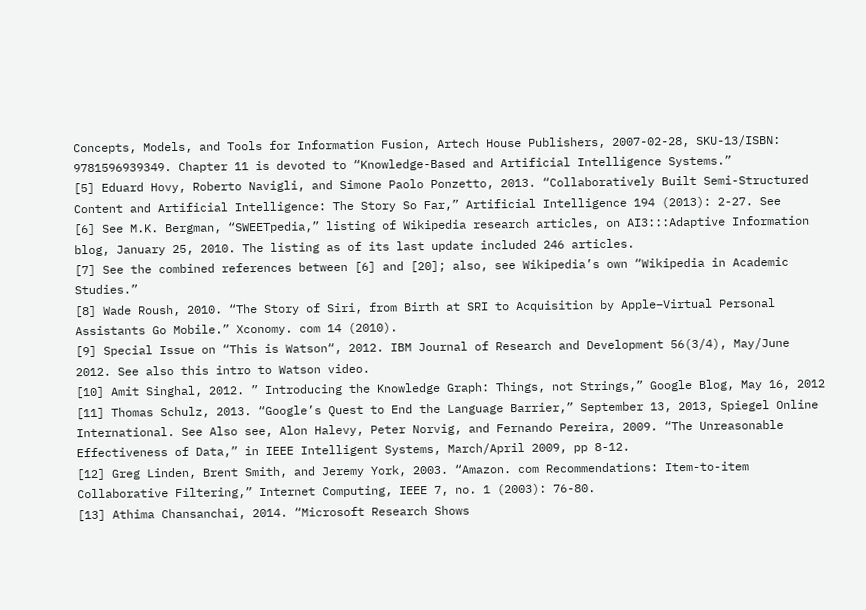Concepts, Models, and Tools for Information Fusion, Artech House Publishers, 2007-02-28, SKU-13/ISBN: 9781596939349. Chapter 11 is devoted to “Knowledge-Based and Artificial Intelligence Systems.”
[5] Eduard Hovy, Roberto Navigli, and Simone Paolo Ponzetto, 2013. “Collaboratively Built Semi-Structured Content and Artificial Intelligence: The Story So Far,” Artificial Intelligence 194 (2013): 2-27. See
[6] See M.K. Bergman, “SWEETpedia,” listing of Wikipedia research articles, on AI3:::Adaptive Information blog, January 25, 2010. The listing as of its last update included 246 articles.
[7] See the combined references between [6] and [20]; also, see Wikipedia’s own “Wikipedia in Academic Studies.”
[8] Wade Roush, 2010. “The Story of Siri, from Birth at SRI to Acquisition by Apple–Virtual Personal Assistants Go Mobile.” Xconomy. com 14 (2010).
[9] Special Issue on “This is Watson“, 2012. IBM Journal of Research and Development 56(3/4), May/June 2012. See also this intro to Watson video.
[10] Amit Singhal, 2012. ” Introducing the Knowledge Graph: Things, not Strings,” Google Blog, May 16, 2012
[11] Thomas Schulz, 2013. “Google’s Quest to End the Language Barrier,” September 13, 2013, Spiegel Online International. See Also see, Alon Halevy, Peter Norvig, and Fernando Pereira, 2009. “The Unreasonable Effectiveness of Data,” in IEEE Intelligent Systems, March/April 2009, pp 8-12.
[12] Greg Linden, Brent Smith, and Jeremy York, 2003. “Amazon. com Recommendations: Item-to-item Collaborative Filtering,” Internet Computing, IEEE 7, no. 1 (2003): 76-80.
[13] Athima Chansanchai, 2014. “Microsoft Research Shows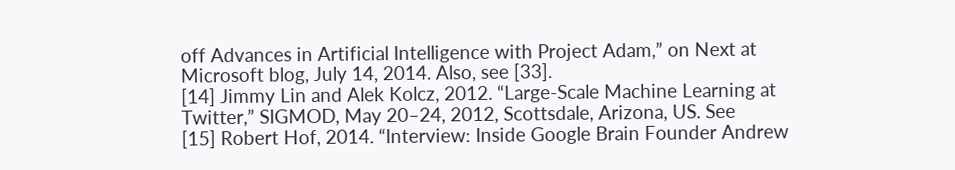off Advances in Artificial Intelligence with Project Adam,” on Next at Microsoft blog, July 14, 2014. Also, see [33].
[14] Jimmy Lin and Alek Kolcz, 2012. “Large-Scale Machine Learning at Twitter,” SIGMOD, May 20–24, 2012, Scottsdale, Arizona, US. See
[15] Robert Hof, 2014. “Interview: Inside Google Brain Founder Andrew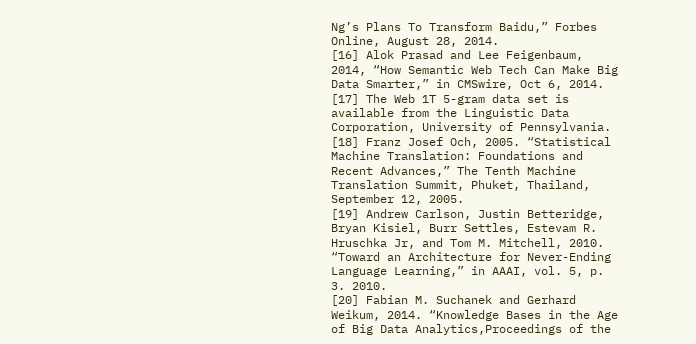Ng’s Plans To Transform Baidu,” Forbes Online, August 28, 2014.
[16] Alok Prasad and Lee Feigenbaum, 2014, “How Semantic Web Tech Can Make Big Data Smarter,” in CMSwire, Oct 6, 2014.
[17] The Web 1T 5-gram data set is available from the Linguistic Data Corporation, University of Pennsylvania.
[18] Franz Josef Och, 2005. “Statistical Machine Translation: Foundations and Recent Advances,” The Tenth Machine Translation Summit, Phuket, Thailand, September 12, 2005.
[19] Andrew Carlson, Justin Betteridge, Bryan Kisiel, Burr Settles, Estevam R. Hruschka Jr, and Tom M. Mitchell, 2010. “Toward an Architecture for Never-Ending Language Learning,” in AAAI, vol. 5, p. 3. 2010.
[20] Fabian M. Suchanek and Gerhard Weikum, 2014. “Knowledge Bases in the Age of Big Data Analytics,Proceedings of the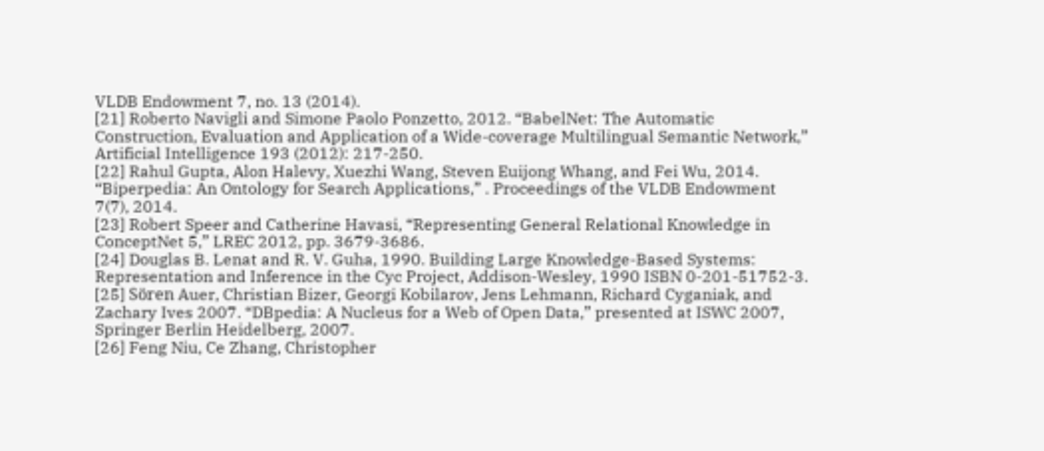VLDB Endowment 7, no. 13 (2014).
[21] Roberto Navigli and Simone Paolo Ponzetto, 2012. “BabelNet: The Automatic Construction, Evaluation and Application of a Wide-coverage Multilingual Semantic Network,” Artificial Intelligence 193 (2012): 217-250.
[22] Rahul Gupta, Alon Halevy, Xuezhi Wang, Steven Euijong Whang, and Fei Wu, 2014. “Biperpedia: An Ontology for Search Applications,” . Proceedings of the VLDB Endowment 7(7), 2014.
[23] Robert Speer and Catherine Havasi, “Representing General Relational Knowledge in ConceptNet 5,” LREC 2012, pp. 3679-3686.
[24] Douglas B. Lenat and R. V. Guha, 1990. Building Large Knowledge-Based Systems: Representation and Inference in the Cyc Project, Addison-Wesley, 1990 ISBN 0-201-51752-3.
[25] Sören Auer, Christian Bizer, Georgi Kobilarov, Jens Lehmann, Richard Cyganiak, and Zachary Ives 2007. “DBpedia: A Nucleus for a Web of Open Data,” presented at ISWC 2007, Springer Berlin Heidelberg, 2007.
[26] Feng Niu, Ce Zhang, Christopher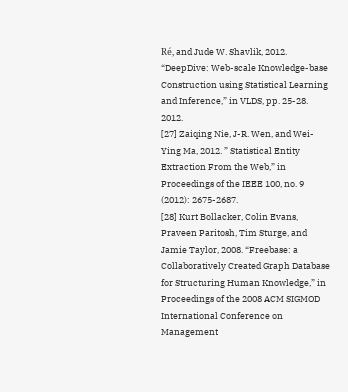Ré, and Jude W. Shavlik, 2012. “DeepDive: Web-scale Knowledge-base Construction using Statistical Learning and Inference,” in VLDS, pp. 25-28. 2012.
[27] Zaiqing Nie, J-R. Wen, and Wei-Ying Ma, 2012. ” Statistical Entity Extraction From the Web,” in Proceedings of the IEEE 100, no. 9 (2012): 2675-2687.
[28] Kurt Bollacker, Colin Evans, Praveen Paritosh, Tim Sturge, and Jamie Taylor, 2008. “Freebase: a Collaboratively Created Graph Database for Structuring Human Knowledge,” in Proceedings of the 2008 ACM SIGMOD International Conference on Management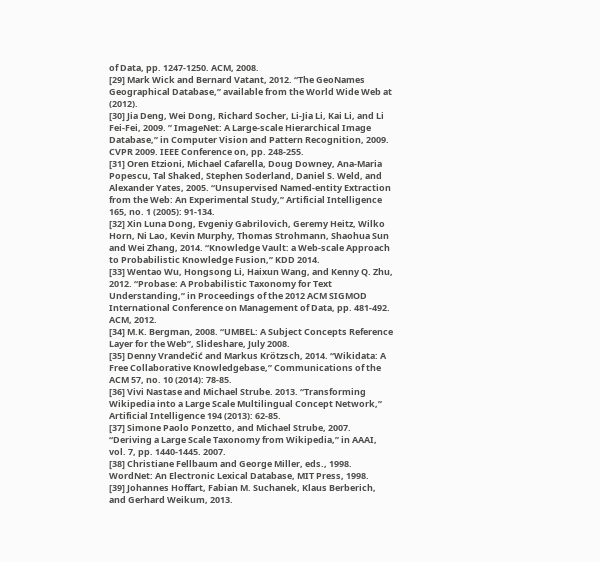of Data, pp. 1247-1250. ACM, 2008.
[29] Mark Wick and Bernard Vatant, 2012. “The GeoNames Geographical Database,” available from the World Wide Web at (2012).
[30] Jia Deng, Wei Dong, Richard Socher, Li-Jia Li, Kai Li, and Li Fei-Fei, 2009. ” ImageNet: A Large-scale Hierarchical Image Database,” in Computer Vision and Pattern Recognition, 2009. CVPR 2009. IEEE Conference on, pp. 248-255.
[31] Oren Etzioni, Michael Cafarella, Doug Downey, Ana-Maria Popescu, Tal Shaked, Stephen Soderland, Daniel S. Weld, and Alexander Yates, 2005. “Unsupervised Named-entity Extraction from the Web: An Experimental Study,” Artificial Intelligence 165, no. 1 (2005): 91-134.
[32] Xin Luna Dong, Evgeniy Gabrilovich, Geremy Heitz, Wilko Horn, Ni Lao, Kevin Murphy, Thomas Strohmann, Shaohua Sun and Wei Zhang, 2014. “Knowledge Vault: a Web-scale Approach to Probabilistic Knowledge Fusion,” KDD 2014.
[33] Wentao Wu, Hongsong Li, Haixun Wang, and Kenny Q. Zhu, 2012. “Probase: A Probabilistic Taxonomy for Text Understanding,” in Proceedings of the 2012 ACM SIGMOD International Conference on Management of Data, pp. 481-492. ACM, 2012.
[34] M.K. Bergman, 2008. “UMBEL: A Subject Concepts Reference Layer for the Web”, Slideshare, July 2008.
[35] Denny Vrandečić and Markus Krötzsch, 2014. “Wikidata: A Free Collaborative Knowledgebase,” Communications of the ACM 57, no. 10 (2014): 78-85.
[36] Vivi Nastase and Michael Strube. 2013. “Transforming Wikipedia into a Large Scale Multilingual Concept Network,” Artificial Intelligence 194 (2013): 62-85.
[37] Simone Paolo Ponzetto, and Michael Strube, 2007. “Deriving a Large Scale Taxonomy from Wikipedia,” in AAAI, vol. 7, pp. 1440-1445. 2007.
[38] Christiane Fellbaum and George Miller, eds., 1998. WordNet: An Electronic Lexical Database, MIT Press, 1998.
[39] Johannes Hoffart, Fabian M. Suchanek, Klaus Berberich, and Gerhard Weikum, 2013.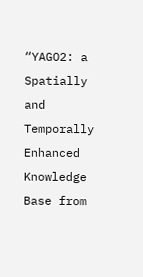“YAGO2: a Spatially and Temporally Enhanced Knowledge Base from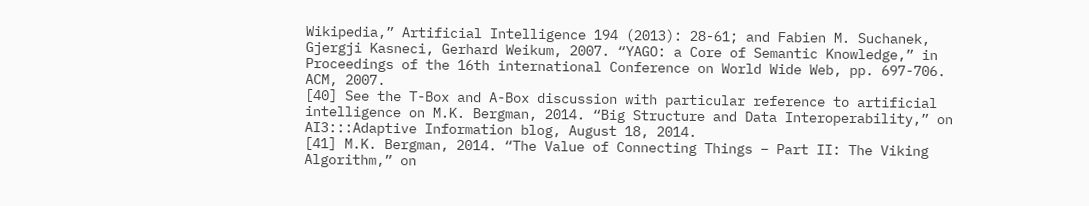Wikipedia,” Artificial Intelligence 194 (2013): 28-61; and Fabien M. Suchanek, Gjergji Kasneci, Gerhard Weikum, 2007. “YAGO: a Core of Semantic Knowledge,” in Proceedings of the 16th international Conference on World Wide Web, pp. 697-706. ACM, 2007.
[40] See the T-Box and A-Box discussion with particular reference to artificial intelligence on M.K. Bergman, 2014. “Big Structure and Data Interoperability,” on AI3:::Adaptive Information blog, August 18, 2014.
[41] M.K. Bergman, 2014. “The Value of Connecting Things – Part II: The Viking Algorithm,” on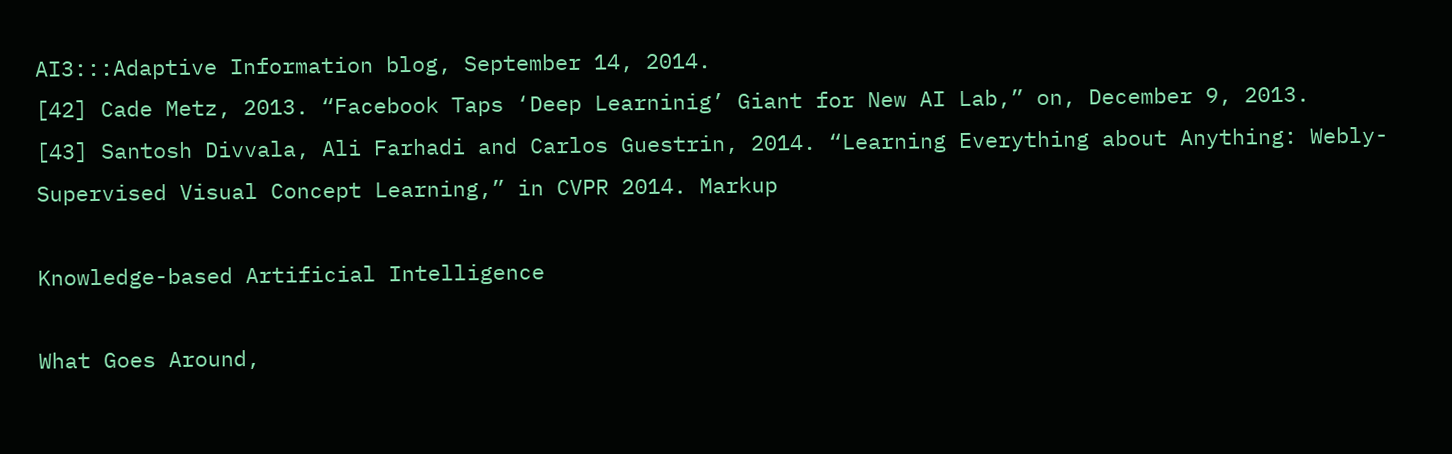AI3:::Adaptive Information blog, September 14, 2014.
[42] Cade Metz, 2013. “Facebook Taps ‘Deep Learninig’ Giant for New AI Lab,” on, December 9, 2013.
[43] Santosh Divvala, Ali Farhadi and Carlos Guestrin, 2014. “Learning Everything about Anything: Webly-Supervised Visual Concept Learning,” in CVPR 2014. Markup

Knowledge-based Artificial Intelligence

What Goes Around,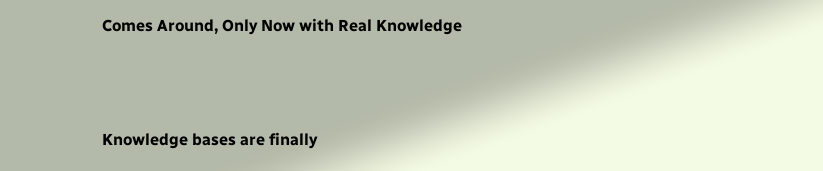Comes Around, Only Now with Real Knowledge



Knowledge bases are finally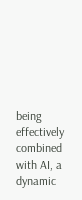being effectively combined with AI, a dynamic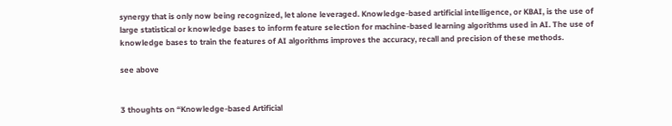synergy that is only now being recognized, let alone leveraged. Knowledge-based artificial intelligence, or KBAI, is the use of large statistical or knowledge bases to inform feature selection for machine-based learning algorithms used in AI. The use of knowledge bases to train the features of AI algorithms improves the accuracy, recall and precision of these methods.

see above


3 thoughts on “Knowledge-based Artificial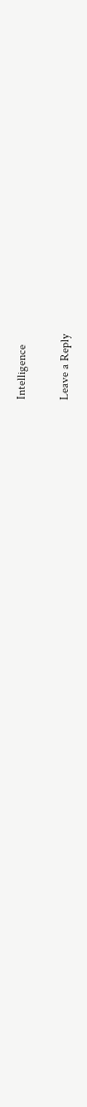Intelligence

Leave a Reply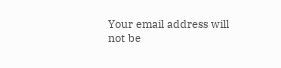Your email address will not be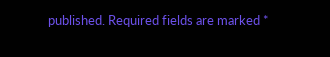published. Required fields are marked *